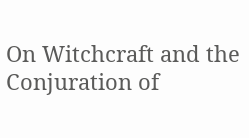On Witchcraft and the Conjuration of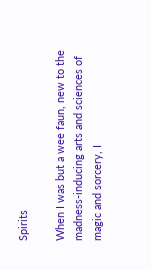Spirits

When I was but a wee faun, new to the madness-inducing arts and sciences of magic and sorcery, I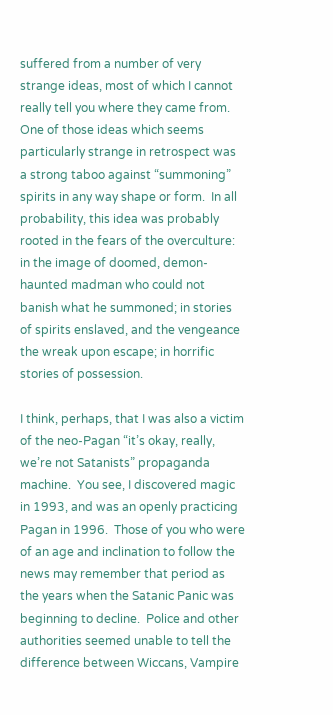suffered from a number of very strange ideas, most of which I cannot really tell you where they came from.  One of those ideas which seems particularly strange in retrospect was a strong taboo against “summoning” spirits in any way shape or form.  In all probability, this idea was probably rooted in the fears of the overculture: in the image of doomed, demon-haunted madman who could not banish what he summoned; in stories of spirits enslaved, and the vengeance the wreak upon escape; in horrific stories of possession.

I think, perhaps, that I was also a victim of the neo-Pagan “it’s okay, really, we’re not Satanists” propaganda machine.  You see, I discovered magic in 1993, and was an openly practicing Pagan in 1996.  Those of you who were of an age and inclination to follow the news may remember that period as the years when the Satanic Panic was beginning to decline.  Police and other authorities seemed unable to tell the difference between Wiccans, Vampire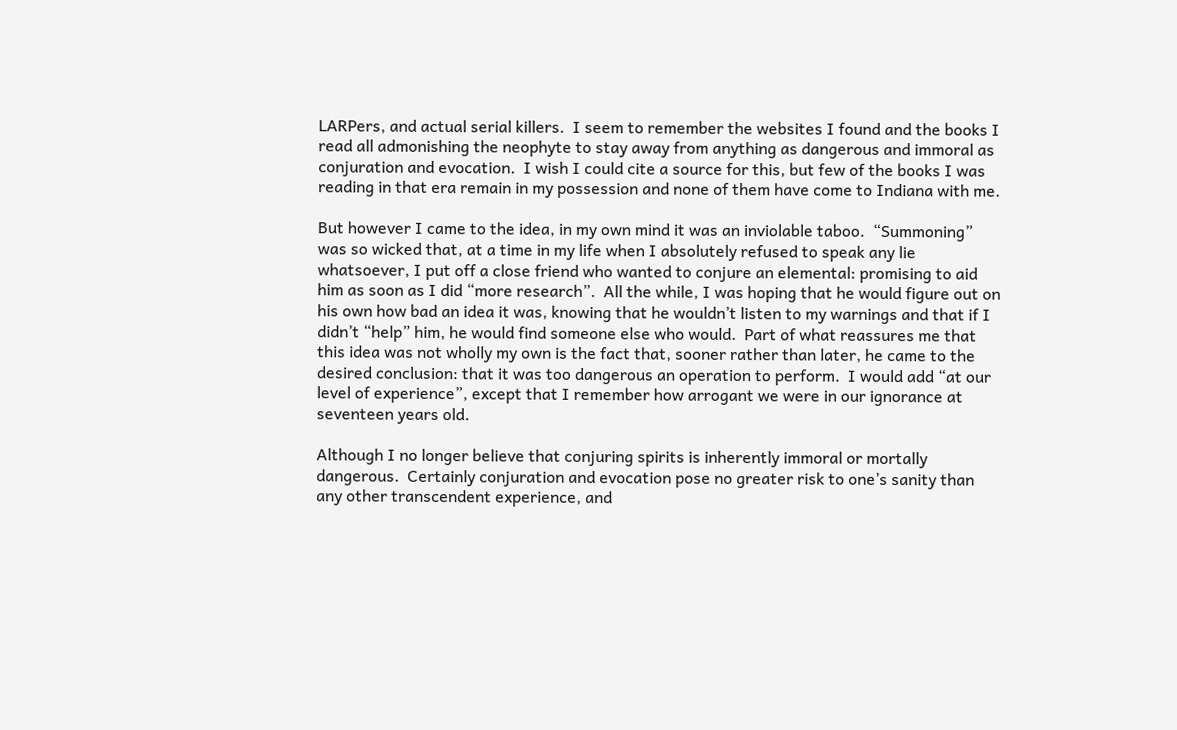LARPers, and actual serial killers.  I seem to remember the websites I found and the books I read all admonishing the neophyte to stay away from anything as dangerous and immoral as conjuration and evocation.  I wish I could cite a source for this, but few of the books I was reading in that era remain in my possession and none of them have come to Indiana with me.

But however I came to the idea, in my own mind it was an inviolable taboo.  “Summoning” was so wicked that, at a time in my life when I absolutely refused to speak any lie whatsoever, I put off a close friend who wanted to conjure an elemental: promising to aid him as soon as I did “more research”.  All the while, I was hoping that he would figure out on his own how bad an idea it was, knowing that he wouldn’t listen to my warnings and that if I didn’t “help” him, he would find someone else who would.  Part of what reassures me that this idea was not wholly my own is the fact that, sooner rather than later, he came to the desired conclusion: that it was too dangerous an operation to perform.  I would add “at our level of experience”, except that I remember how arrogant we were in our ignorance at seventeen years old.

Although I no longer believe that conjuring spirits is inherently immoral or mortally dangerous.  Certainly conjuration and evocation pose no greater risk to one’s sanity than any other transcendent experience, and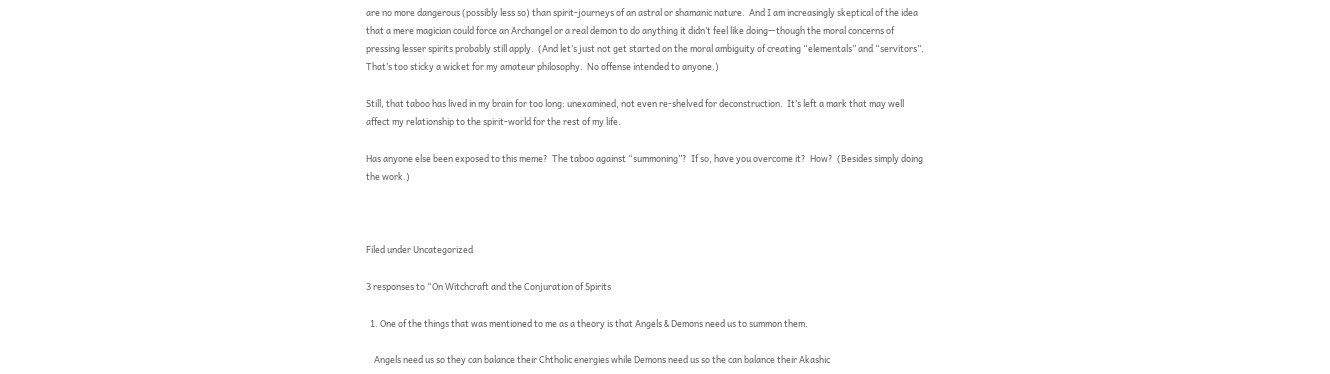are no more dangerous (possibly less so) than spirit-journeys of an astral or shamanic nature.  And I am increasingly skeptical of the idea that a mere magician could force an Archangel or a real demon to do anything it didn’t feel like doing—though the moral concerns of pressing lesser spirits probably still apply.  (And let’s just not get started on the moral ambiguity of creating “elementals” and “servitors”.  That’s too sticky a wicket for my amateur philosophy.  No offense intended to anyone.)

Still, that taboo has lived in my brain for too long: unexamined, not even re-shelved for deconstruction.  It’s left a mark that may well affect my relationship to the spirit-world for the rest of my life.

Has anyone else been exposed to this meme?  The taboo against “summoning”?  If so, have you overcome it?  How?  (Besides simply doing the work.)



Filed under Uncategorized

3 responses to “On Witchcraft and the Conjuration of Spirits

  1. One of the things that was mentioned to me as a theory is that Angels & Demons need us to summon them.

    Angels need us so they can balance their Chtholic energies while Demons need us so the can balance their Akashic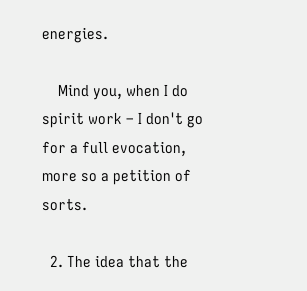energies.

    Mind you, when I do spirit work – I don't go for a full evocation, more so a petition of sorts.

  2. The idea that the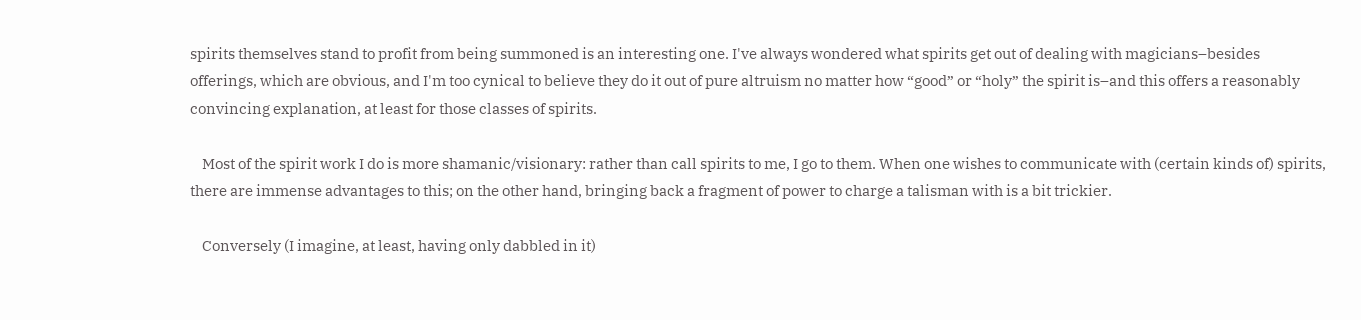spirits themselves stand to profit from being summoned is an interesting one. I've always wondered what spirits get out of dealing with magicians–besides offerings, which are obvious, and I'm too cynical to believe they do it out of pure altruism no matter how “good” or “holy” the spirit is–and this offers a reasonably convincing explanation, at least for those classes of spirits.

    Most of the spirit work I do is more shamanic/visionary: rather than call spirits to me, I go to them. When one wishes to communicate with (certain kinds of) spirits, there are immense advantages to this; on the other hand, bringing back a fragment of power to charge a talisman with is a bit trickier.

    Conversely (I imagine, at least, having only dabbled in it)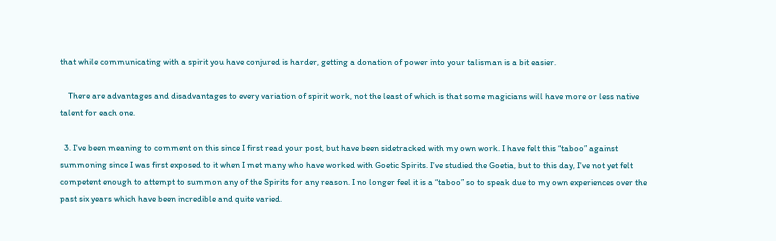that while communicating with a spirit you have conjured is harder, getting a donation of power into your talisman is a bit easier.

    There are advantages and disadvantages to every variation of spirit work, not the least of which is that some magicians will have more or less native talent for each one.

  3. I've been meaning to comment on this since I first read your post, but have been sidetracked with my own work. I have felt this “taboo” against summoning since I was first exposed to it when I met many who have worked with Goetic Spirits. I've studied the Goetia, but to this day, I've not yet felt competent enough to attempt to summon any of the Spirits for any reason. I no longer feel it is a “taboo” so to speak due to my own experiences over the past six years which have been incredible and quite varied.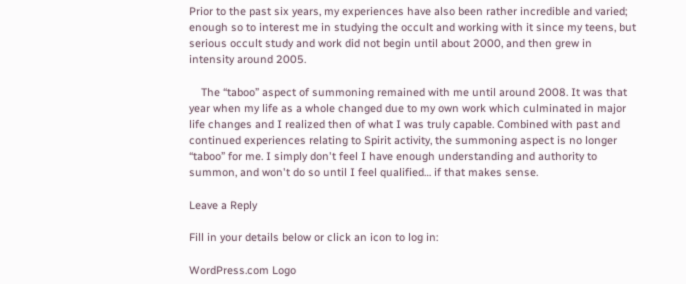Prior to the past six years, my experiences have also been rather incredible and varied; enough so to interest me in studying the occult and working with it since my teens, but serious occult study and work did not begin until about 2000, and then grew in intensity around 2005.

    The “taboo” aspect of summoning remained with me until around 2008. It was that year when my life as a whole changed due to my own work which culminated in major life changes and I realized then of what I was truly capable. Combined with past and continued experiences relating to Spirit activity, the summoning aspect is no longer “taboo” for me. I simply don't feel I have enough understanding and authority to summon, and won't do so until I feel qualified… if that makes sense.

Leave a Reply

Fill in your details below or click an icon to log in:

WordPress.com Logo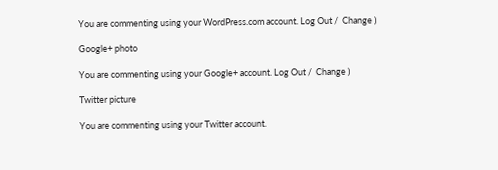You are commenting using your WordPress.com account. Log Out /  Change )

Google+ photo

You are commenting using your Google+ account. Log Out /  Change )

Twitter picture

You are commenting using your Twitter account.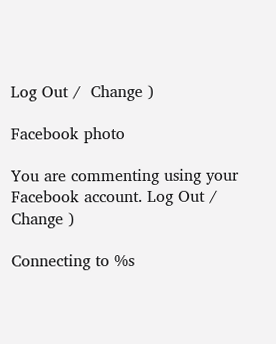Log Out /  Change )

Facebook photo

You are commenting using your Facebook account. Log Out /  Change )

Connecting to %s